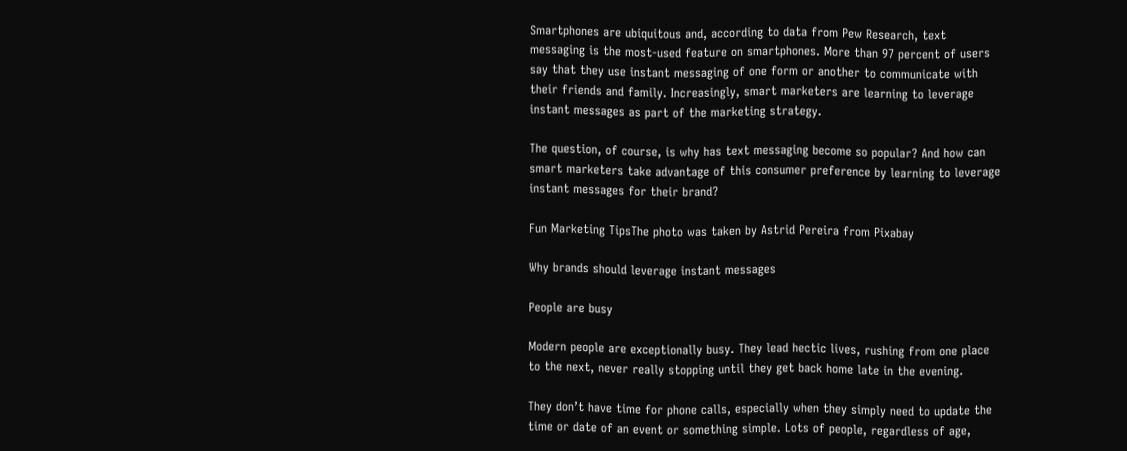Smartphones are ubiquitous and, according to data from Pew Research, text messaging is the most-used feature on smartphones. More than 97 percent of users say that they use instant messaging of one form or another to communicate with their friends and family. Increasingly, smart marketers are learning to leverage instant messages as part of the marketing strategy.

The question, of course, is why has text messaging become so popular? And how can smart marketers take advantage of this consumer preference by learning to leverage instant messages for their brand?

Fun Marketing TipsThe photo was taken by Astrid Pereira from Pixabay

Why brands should leverage instant messages

People are busy

Modern people are exceptionally busy. They lead hectic lives, rushing from one place to the next, never really stopping until they get back home late in the evening.

They don’t have time for phone calls, especially when they simply need to update the time or date of an event or something simple. Lots of people, regardless of age,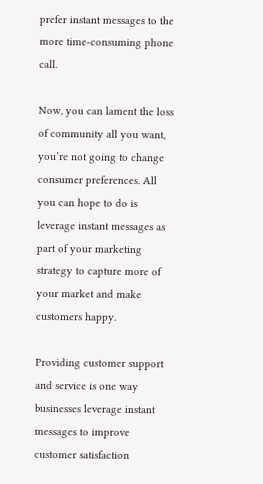prefer instant messages to the more time-consuming phone call.

Now, you can lament the loss of community all you want, you’re not going to change consumer preferences. All you can hope to do is leverage instant messages as part of your marketing strategy to capture more of your market and make customers happy.

Providing customer support and service is one way businesses leverage instant messages to improve customer satisfaction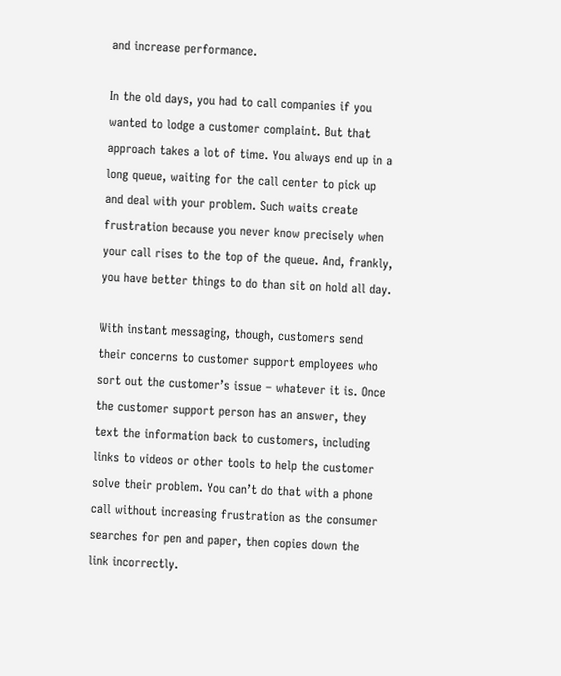and increase performance.

In the old days, you had to call companies if you wanted to lodge a customer complaint. But that approach takes a lot of time. You always end up in a long queue, waiting for the call center to pick up and deal with your problem. Such waits create frustration because you never know precisely when your call rises to the top of the queue. And, frankly, you have better things to do than sit on hold all day.

With instant messaging, though, customers send their concerns to customer support employees who sort out the customer’s issue – whatever it is. Once the customer support person has an answer, they text the information back to customers, including links to videos or other tools to help the customer solve their problem. You can’t do that with a phone call without increasing frustration as the consumer searches for pen and paper, then copies down the link incorrectly.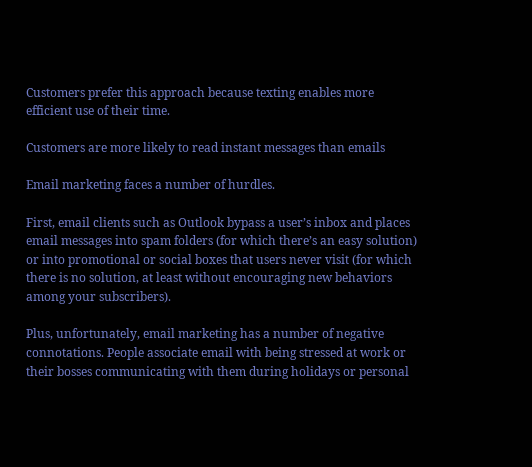Customers prefer this approach because texting enables more efficient use of their time.

Customers are more likely to read instant messages than emails

Email marketing faces a number of hurdles.

First, email clients such as Outlook bypass a user’s inbox and places email messages into spam folders (for which there’s an easy solution) or into promotional or social boxes that users never visit (for which there is no solution, at least without encouraging new behaviors among your subscribers).

Plus, unfortunately, email marketing has a number of negative connotations. People associate email with being stressed at work or their bosses communicating with them during holidays or personal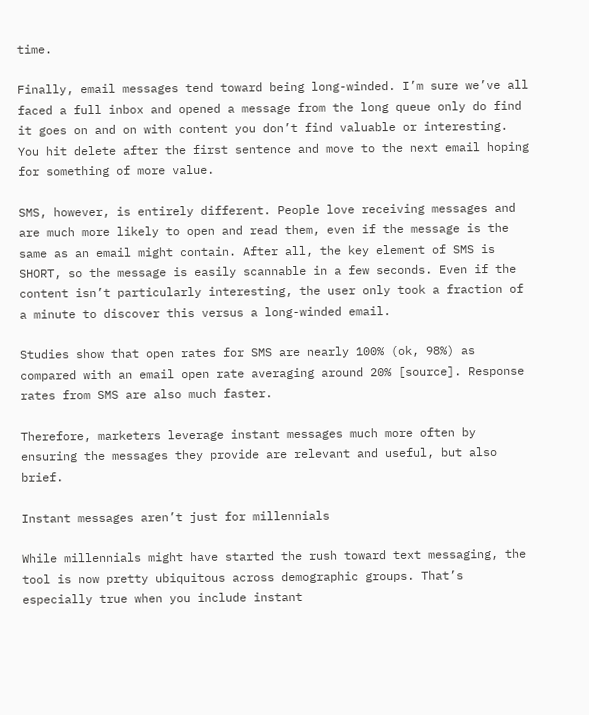time.

Finally, email messages tend toward being long-winded. I’m sure we’ve all faced a full inbox and opened a message from the long queue only do find it goes on and on with content you don’t find valuable or interesting. You hit delete after the first sentence and move to the next email hoping for something of more value.

SMS, however, is entirely different. People love receiving messages and are much more likely to open and read them, even if the message is the same as an email might contain. After all, the key element of SMS is SHORT, so the message is easily scannable in a few seconds. Even if the content isn’t particularly interesting, the user only took a fraction of a minute to discover this versus a long-winded email.

Studies show that open rates for SMS are nearly 100% (ok, 98%) as compared with an email open rate averaging around 20% [source]. Response rates from SMS are also much faster.

Therefore, marketers leverage instant messages much more often by ensuring the messages they provide are relevant and useful, but also brief.

Instant messages aren’t just for millennials

While millennials might have started the rush toward text messaging, the tool is now pretty ubiquitous across demographic groups. That’s especially true when you include instant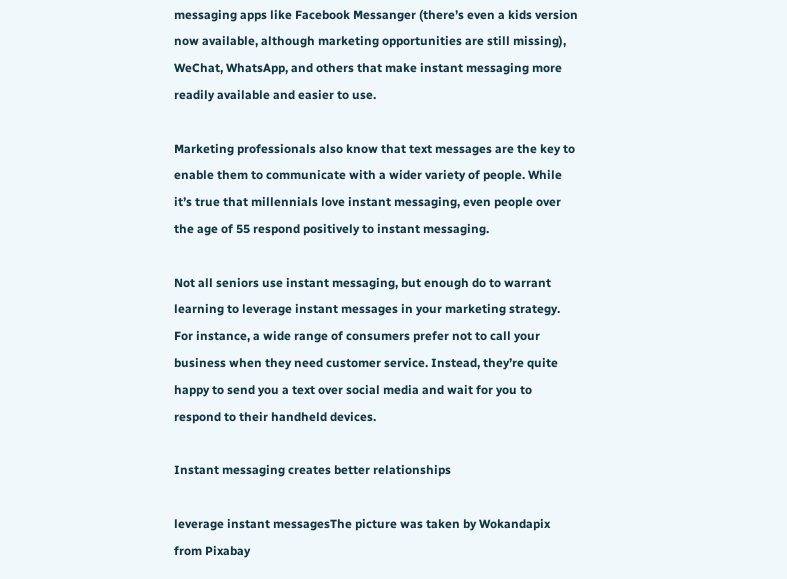messaging apps like Facebook Messanger (there’s even a kids version now available, although marketing opportunities are still missing), WeChat, WhatsApp, and others that make instant messaging more readily available and easier to use.

Marketing professionals also know that text messages are the key to enable them to communicate with a wider variety of people. While it’s true that millennials love instant messaging, even people over the age of 55 respond positively to instant messaging.

Not all seniors use instant messaging, but enough do to warrant learning to leverage instant messages in your marketing strategy. For instance, a wide range of consumers prefer not to call your business when they need customer service. Instead, they’re quite happy to send you a text over social media and wait for you to respond to their handheld devices.

Instant messaging creates better relationships

leverage instant messagesThe picture was taken by Wokandapix from Pixabay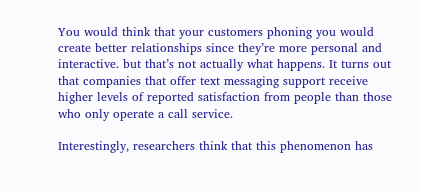You would think that your customers phoning you would create better relationships since they’re more personal and interactive. but that’s not actually what happens. It turns out that companies that offer text messaging support receive higher levels of reported satisfaction from people than those who only operate a call service.

Interestingly, researchers think that this phenomenon has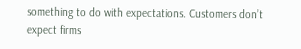something to do with expectations. Customers don’t expect firms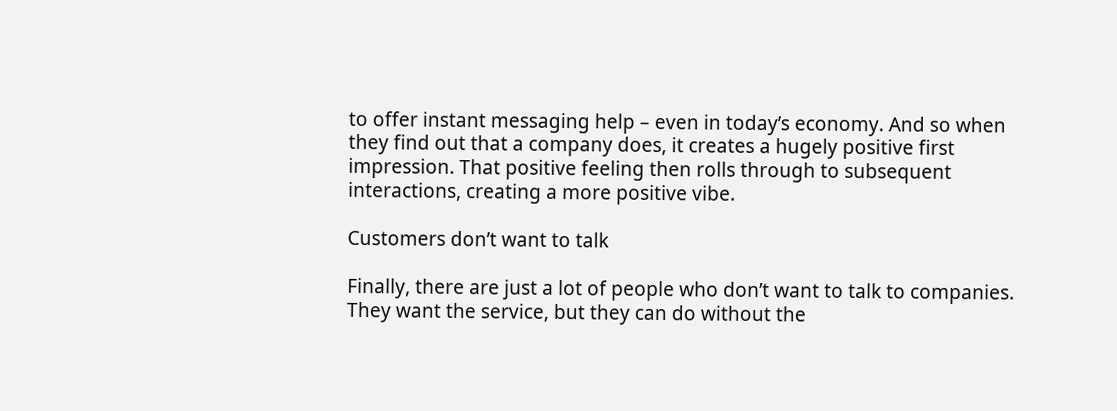to offer instant messaging help – even in today’s economy. And so when they find out that a company does, it creates a hugely positive first impression. That positive feeling then rolls through to subsequent interactions, creating a more positive vibe.

Customers don’t want to talk

Finally, there are just a lot of people who don’t want to talk to companies. They want the service, but they can do without the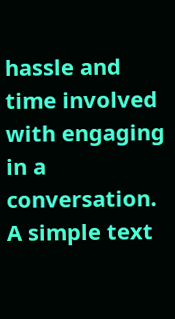hassle and time involved with engaging in a conversation. A simple text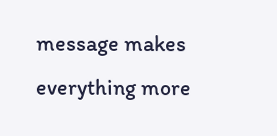message makes everything more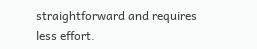straightforward and requires less effort.